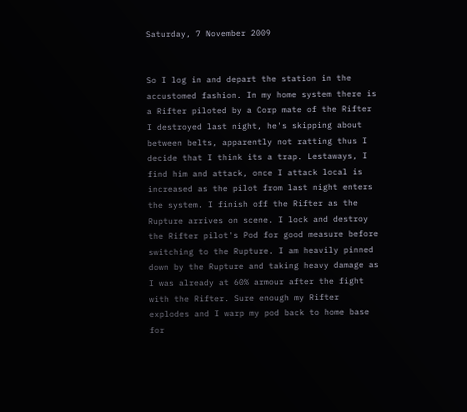Saturday, 7 November 2009


So I log in and depart the station in the accustomed fashion. In my home system there is a Rifter piloted by a Corp mate of the Rifter I destroyed last night, he's skipping about between belts, apparently not ratting thus I decide that I think its a trap. Lestaways, I find him and attack, once I attack local is increased as the pilot from last night enters the system. I finish off the Rifter as the Rupture arrives on scene. I lock and destroy the Rifter pilot's Pod for good measure before switching to the Rupture. I am heavily pinned down by the Rupture and taking heavy damage as I was already at 60% armour after the fight with the Rifter. Sure enough my Rifter explodes and I warp my pod back to home base for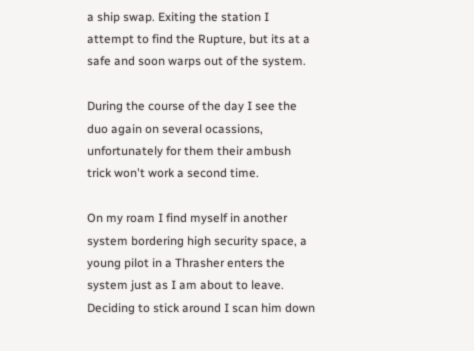a ship swap. Exiting the station I attempt to find the Rupture, but its at a safe and soon warps out of the system.

During the course of the day I see the duo again on several ocassions, unfortunately for them their ambush trick won't work a second time.

On my roam I find myself in another system bordering high security space, a young pilot in a Thrasher enters the system just as I am about to leave. Deciding to stick around I scan him down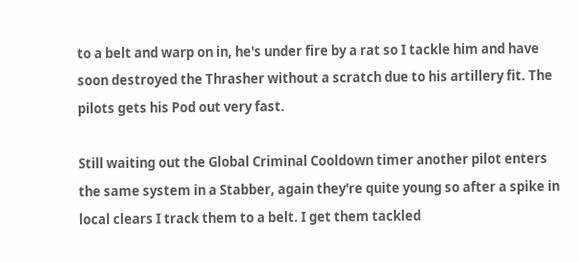to a belt and warp on in, he's under fire by a rat so I tackle him and have soon destroyed the Thrasher without a scratch due to his artillery fit. The pilots gets his Pod out very fast.

Still waiting out the Global Criminal Cooldown timer another pilot enters the same system in a Stabber, again they're quite young so after a spike in local clears I track them to a belt. I get them tackled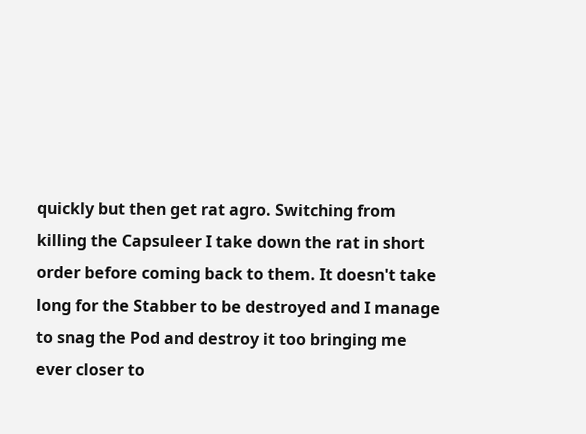quickly but then get rat agro. Switching from killing the Capsuleer I take down the rat in short order before coming back to them. It doesn't take long for the Stabber to be destroyed and I manage to snag the Pod and destroy it too bringing me ever closer to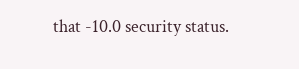that -10.0 security status.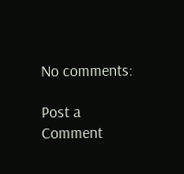No comments:

Post a Comment